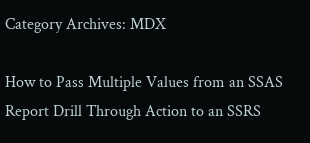Category Archives: MDX

How to Pass Multiple Values from an SSAS Report Drill Through Action to an SSRS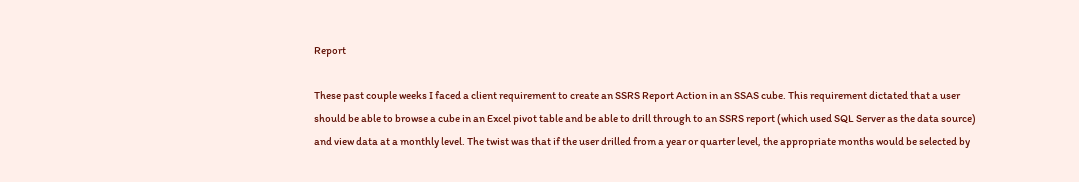Report

These past couple weeks I faced a client requirement to create an SSRS Report Action in an SSAS cube. This requirement dictated that a user should be able to browse a cube in an Excel pivot table and be able to drill through to an SSRS report (which used SQL Server as the data source) and view data at a monthly level. The twist was that if the user drilled from a year or quarter level, the appropriate months would be selected by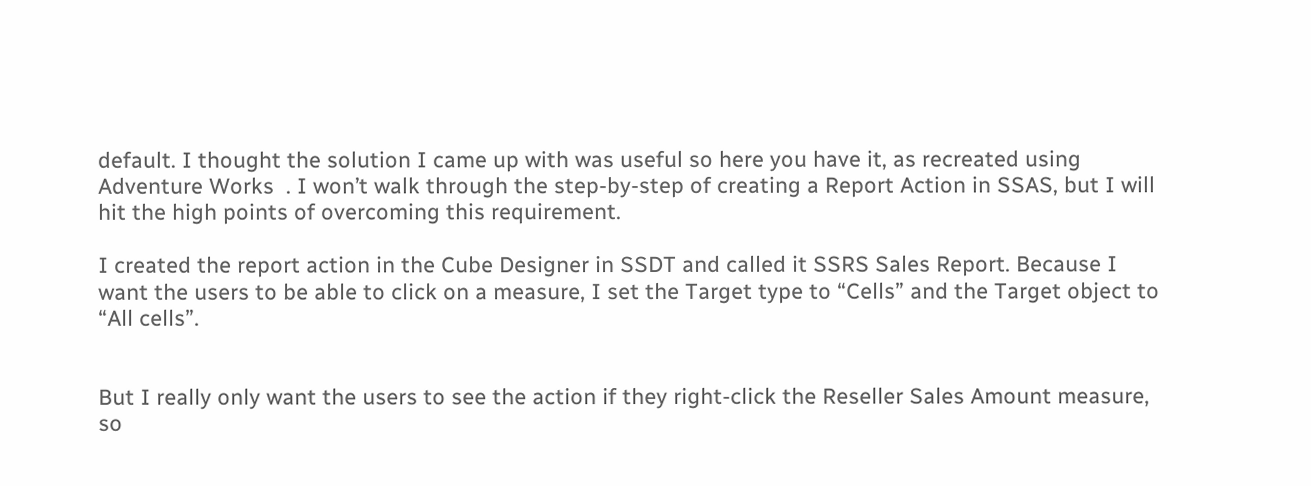default. I thought the solution I came up with was useful so here you have it, as recreated using Adventure Works  . I won’t walk through the step-by-step of creating a Report Action in SSAS, but I will hit the high points of overcoming this requirement.

I created the report action in the Cube Designer in SSDT and called it SSRS Sales Report. Because I want the users to be able to click on a measure, I set the Target type to “Cells” and the Target object to “All cells”.


But I really only want the users to see the action if they right-click the Reseller Sales Amount measure, so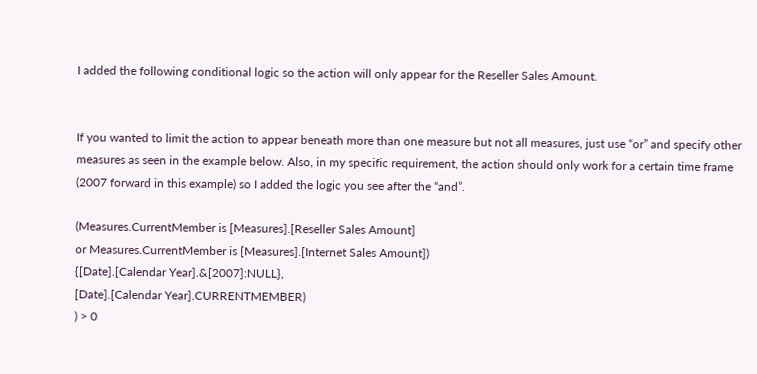I added the following conditional logic so the action will only appear for the Reseller Sales Amount.


If you wanted to limit the action to appear beneath more than one measure but not all measures, just use “or” and specify other measures as seen in the example below. Also, in my specific requirement, the action should only work for a certain time frame (2007 forward in this example) so I added the logic you see after the “and”.

(Measures.CurrentMember is [Measures].[Reseller Sales Amount]
or Measures.CurrentMember is [Measures].[Internet Sales Amount])
{[Date].[Calendar Year].&[2007]:NULL},
[Date].[Calendar Year].CURRENTMEMBER)
) > 0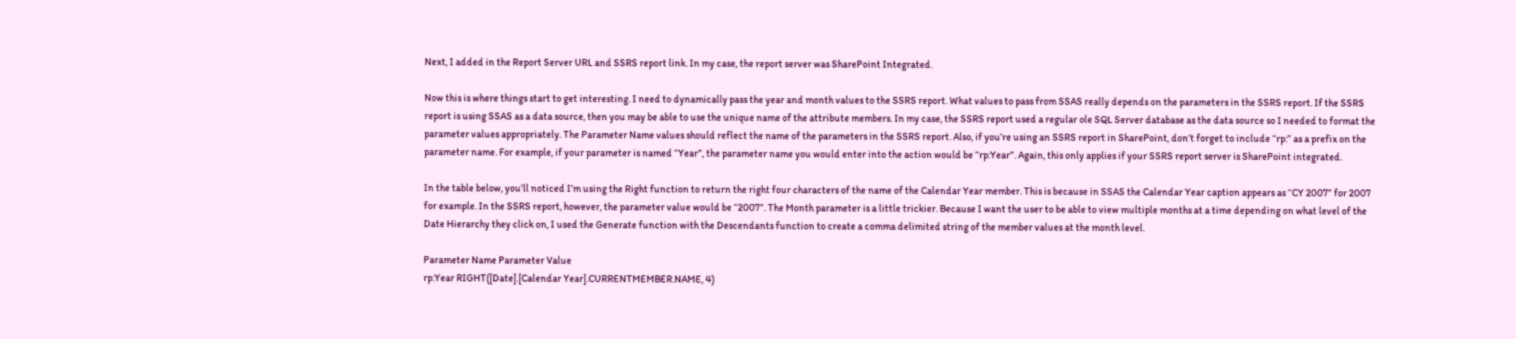Next, I added in the Report Server URL and SSRS report link. In my case, the report server was SharePoint Integrated.

Now this is where things start to get interesting. I need to dynamically pass the year and month values to the SSRS report. What values to pass from SSAS really depends on the parameters in the SSRS report. If the SSRS report is using SSAS as a data source, then you may be able to use the unique name of the attribute members. In my case, the SSRS report used a regular ole SQL Server database as the data source so I needed to format the parameter values appropriately. The Parameter Name values should reflect the name of the parameters in the SSRS report. Also, if you’re using an SSRS report in SharePoint, don’t forget to include “rp:” as a prefix on the parameter name. For example, if your parameter is named “Year”, the parameter name you would enter into the action would be “rp:Year”. Again, this only applies if your SSRS report server is SharePoint integrated.

In the table below, you’ll noticed I’m using the Right function to return the right four characters of the name of the Calendar Year member. This is because in SSAS the Calendar Year caption appears as “CY 2007” for 2007 for example. In the SSRS report, however, the parameter value would be “2007”. The Month parameter is a little trickier. Because I want the user to be able to view multiple months at a time depending on what level of the Date Hierarchy they click on, I used the Generate function with the Descendants function to create a comma delimited string of the member values at the month level.

Parameter Name Parameter Value
rp:Year RIGHT([Date].[Calendar Year].CURRENTMEMBER.NAME, 4)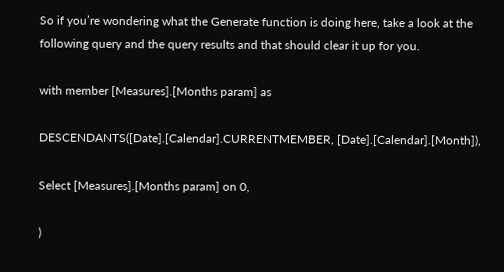So if you’re wondering what the Generate function is doing here, take a look at the following query and the query results and that should clear it up for you.

with member [Measures].[Months param] as

DESCENDANTS([Date].[Calendar].CURRENTMEMBER, [Date].[Calendar].[Month]),

Select [Measures].[Months param] on 0,

)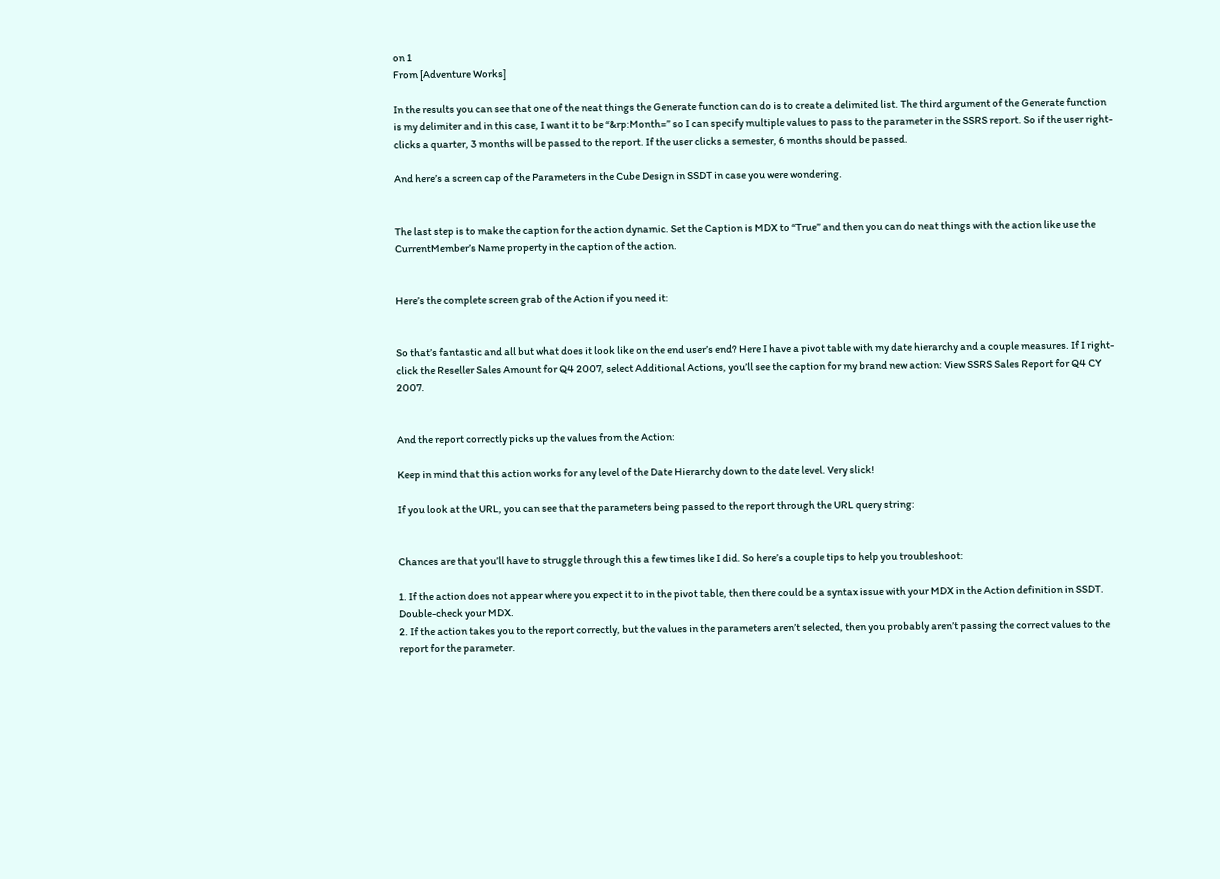on 1
From [Adventure Works]

In the results you can see that one of the neat things the Generate function can do is to create a delimited list. The third argument of the Generate function is my delimiter and in this case, I want it to be “&rp:Month=” so I can specify multiple values to pass to the parameter in the SSRS report. So if the user right-clicks a quarter, 3 months will be passed to the report. If the user clicks a semester, 6 months should be passed.

And here’s a screen cap of the Parameters in the Cube Design in SSDT in case you were wondering.


The last step is to make the caption for the action dynamic. Set the Caption is MDX to “True” and then you can do neat things with the action like use the CurrentMember’s Name property in the caption of the action.


Here’s the complete screen grab of the Action if you need it:


So that’s fantastic and all but what does it look like on the end user’s end? Here I have a pivot table with my date hierarchy and a couple measures. If I right-click the Reseller Sales Amount for Q4 2007, select Additional Actions, you’ll see the caption for my brand new action: View SSRS Sales Report for Q4 CY 2007.


And the report correctly picks up the values from the Action:

Keep in mind that this action works for any level of the Date Hierarchy down to the date level. Very slick!

If you look at the URL, you can see that the parameters being passed to the report through the URL query string:


Chances are that you’ll have to struggle through this a few times like I did. So here’s a couple tips to help you troubleshoot:

1. If the action does not appear where you expect it to in the pivot table, then there could be a syntax issue with your MDX in the Action definition in SSDT. Double-check your MDX.
2. If the action takes you to the report correctly, but the values in the parameters aren’t selected, then you probably aren’t passing the correct values to the report for the parameter.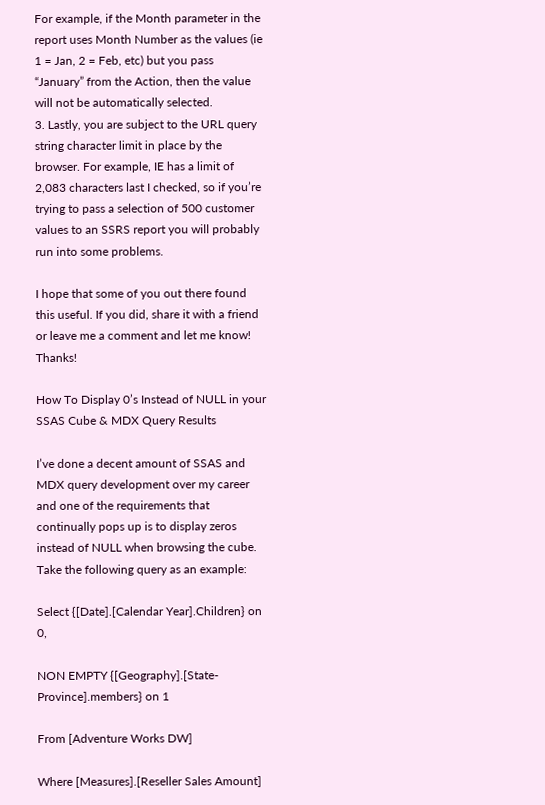For example, if the Month parameter in the report uses Month Number as the values (ie 1 = Jan, 2 = Feb, etc) but you pass “January” from the Action, then the value will not be automatically selected.
3. Lastly, you are subject to the URL query string character limit in place by the browser. For example, IE has a limit of 2,083 characters last I checked, so if you’re trying to pass a selection of 500 customer values to an SSRS report you will probably run into some problems.

I hope that some of you out there found this useful. If you did, share it with a friend or leave me a comment and let me know! Thanks!

How To Display 0’s Instead of NULL in your SSAS Cube & MDX Query Results

I’ve done a decent amount of SSAS and MDX query development over my career and one of the requirements that continually pops up is to display zeros instead of NULL when browsing the cube. Take the following query as an example:

Select {[Date].[Calendar Year].Children} on 0,

NON EMPTY {[Geography].[State-Province].members} on 1

From [Adventure Works DW]

Where [Measures].[Reseller Sales Amount]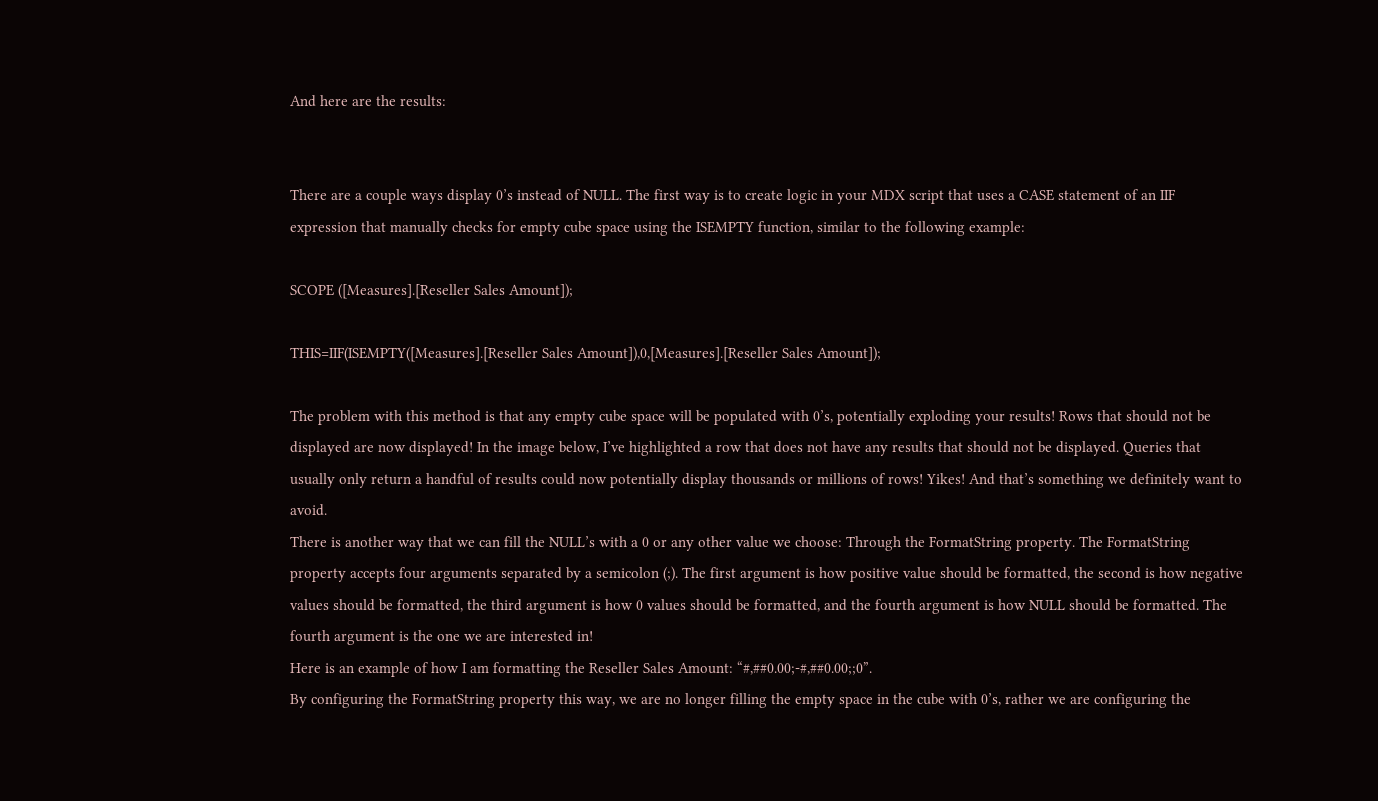And here are the results:


There are a couple ways display 0’s instead of NULL. The first way is to create logic in your MDX script that uses a CASE statement of an IIF expression that manually checks for empty cube space using the ISEMPTY function, similar to the following example:

SCOPE ([Measures].[Reseller Sales Amount]);

THIS=IIF(ISEMPTY([Measures].[Reseller Sales Amount]),0,[Measures].[Reseller Sales Amount]);

The problem with this method is that any empty cube space will be populated with 0’s, potentially exploding your results! Rows that should not be displayed are now displayed! In the image below, I’ve highlighted a row that does not have any results that should not be displayed. Queries that usually only return a handful of results could now potentially display thousands or millions of rows! Yikes! And that’s something we definitely want to avoid.
There is another way that we can fill the NULL’s with a 0 or any other value we choose: Through the FormatString property. The FormatString property accepts four arguments separated by a semicolon (;). The first argument is how positive value should be formatted, the second is how negative values should be formatted, the third argument is how 0 values should be formatted, and the fourth argument is how NULL should be formatted. The fourth argument is the one we are interested in!
Here is an example of how I am formatting the Reseller Sales Amount: “#,##0.00;-#,##0.00;;0”.
By configuring the FormatString property this way, we are no longer filling the empty space in the cube with 0’s, rather we are configuring the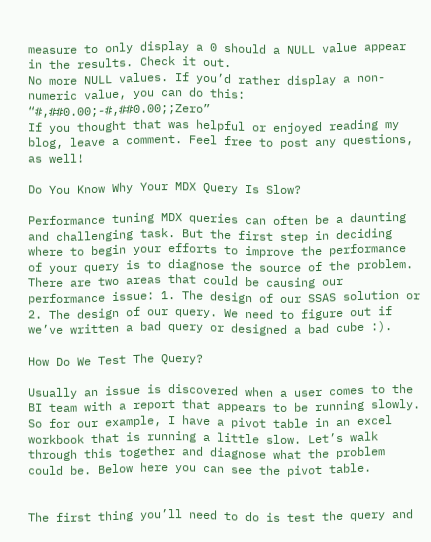measure to only display a 0 should a NULL value appear in the results. Check it out.
No more NULL values. If you’d rather display a non-numeric value, you can do this: “#,##0.00;-#,##0.00;;Zero”
If you thought that was helpful or enjoyed reading my blog, leave a comment. Feel free to post any questions, as well!

Do You Know Why Your MDX Query Is Slow?

Performance tuning MDX queries can often be a daunting and challenging task. But the first step in deciding where to begin your efforts to improve the performance of your query is to diagnose the source of the problem. There are two areas that could be causing our performance issue: 1. The design of our SSAS solution or 2. The design of our query. We need to figure out if we’ve written a bad query or designed a bad cube :).

How Do We Test The Query?

Usually an issue is discovered when a user comes to the BI team with a report that appears to be running slowly. So for our example, I have a pivot table in an excel workbook that is running a little slow. Let’s walk through this together and diagnose what the problem could be. Below here you can see the pivot table.


The first thing you’ll need to do is test the query and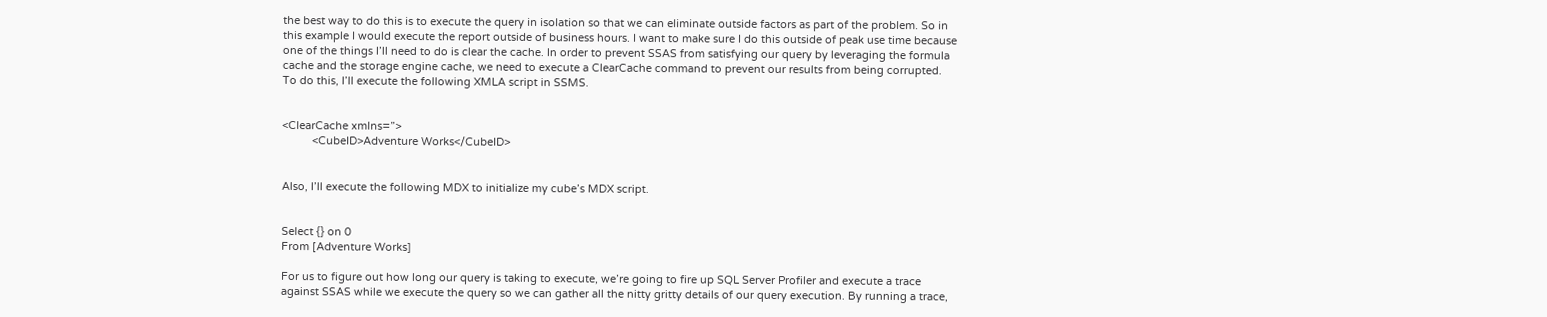the best way to do this is to execute the query in isolation so that we can eliminate outside factors as part of the problem. So in this example I would execute the report outside of business hours. I want to make sure I do this outside of peak use time because one of the things I’ll need to do is clear the cache. In order to prevent SSAS from satisfying our query by leveraging the formula cache and the storage engine cache, we need to execute a ClearCache command to prevent our results from being corrupted. To do this, I’ll execute the following XMLA script in SSMS.


<ClearCache xmlns=”>
          <CubeID>Adventure Works</CubeID>


Also, I’ll execute the following MDX to initialize my cube’s MDX script.


Select {} on 0
From [Adventure Works]

For us to figure out how long our query is taking to execute, we’re going to fire up SQL Server Profiler and execute a trace against SSAS while we execute the query so we can gather all the nitty gritty details of our query execution. By running a trace,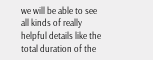we will be able to see all kinds of really helpful details like the total duration of the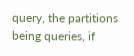query, the partitions being queries, if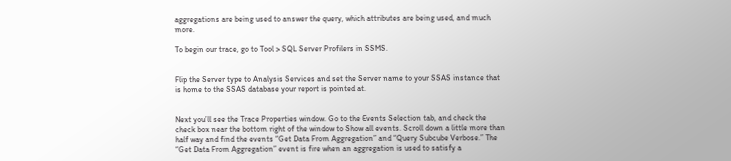aggregations are being used to answer the query, which attributes are being used, and much more.

To begin our trace, go to Tool > SQL Server Profilers in SSMS.


Flip the Server type to Analysis Services and set the Server name to your SSAS instance that is home to the SSAS database your report is pointed at.


Next you’ll see the Trace Properties window. Go to the Events Selection tab, and check the check box near the bottom right of the window to Show all events. Scroll down a little more than half way and find the events “Get Data From Aggregation” and “Query Subcube Verbose.” The “Get Data From Aggregation” event is fire when an aggregation is used to satisfy a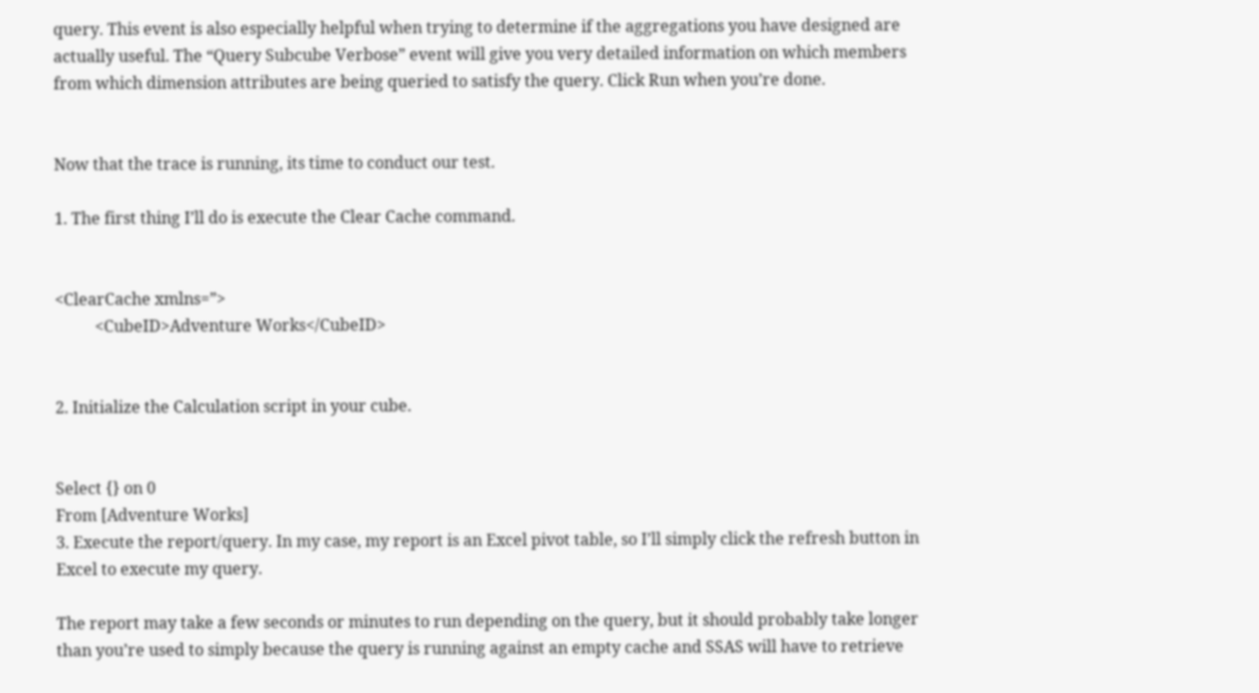query. This event is also especially helpful when trying to determine if the aggregations you have designed are actually useful. The “Query Subcube Verbose” event will give you very detailed information on which members from which dimension attributes are being queried to satisfy the query. Click Run when you’re done.


Now that the trace is running, its time to conduct our test.

1. The first thing I’ll do is execute the Clear Cache command.


<ClearCache xmlns=”>
          <CubeID>Adventure Works</CubeID>


2. Initialize the Calculation script in your cube.


Select {} on 0
From [Adventure Works]
3. Execute the report/query. In my case, my report is an Excel pivot table, so I’ll simply click the refresh button in Excel to execute my query.

The report may take a few seconds or minutes to run depending on the query, but it should probably take longer than you’re used to simply because the query is running against an empty cache and SSAS will have to retrieve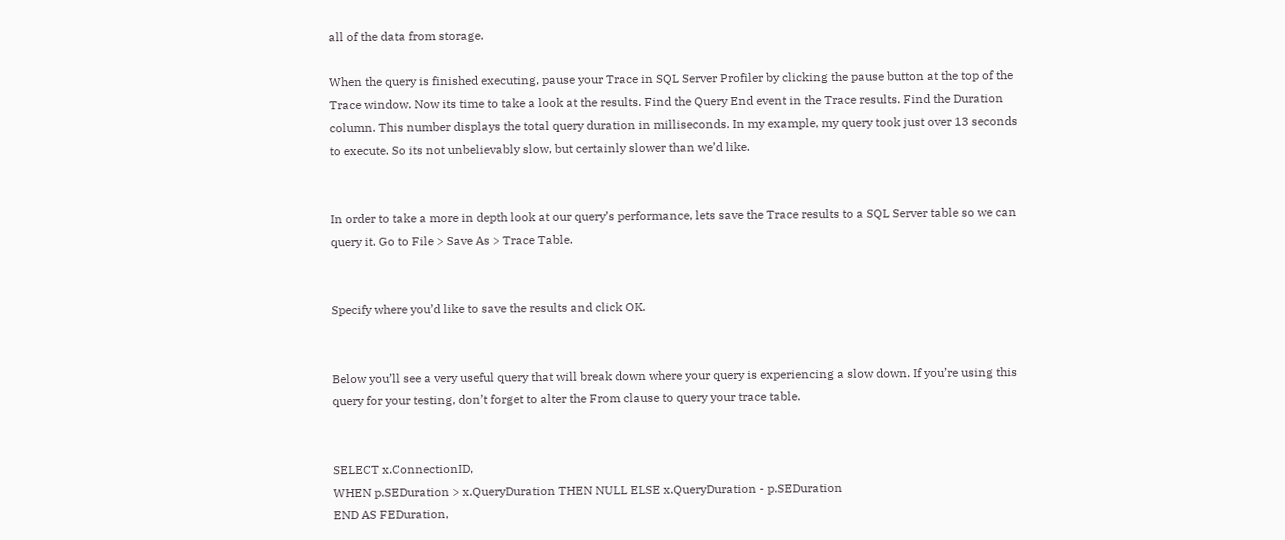all of the data from storage.

When the query is finished executing, pause your Trace in SQL Server Profiler by clicking the pause button at the top of the Trace window. Now its time to take a look at the results. Find the Query End event in the Trace results. Find the Duration column. This number displays the total query duration in milliseconds. In my example, my query took just over 13 seconds to execute. So its not unbelievably slow, but certainly slower than we’d like.


In order to take a more in depth look at our query’s performance, lets save the Trace results to a SQL Server table so we can query it. Go to File > Save As > Trace Table.


Specify where you’d like to save the results and click OK.


Below you’ll see a very useful query that will break down where your query is experiencing a slow down. If you’re using this query for your testing, don’t forget to alter the From clause to query your trace table.


SELECT x.ConnectionID,
WHEN p.SEDuration > x.QueryDuration THEN NULL ELSE x.QueryDuration - p.SEDuration
END AS FEDuration,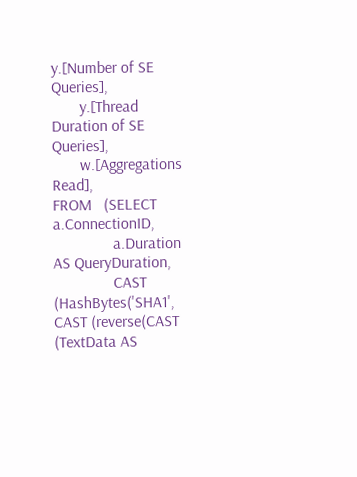y.[Number of SE Queries],
       y.[Thread Duration of SE Queries],
       w.[Aggregations Read],
FROM   (SELECT a.ConnectionID,
               a.Duration AS QueryDuration,
               CAST (HashBytes('SHA1', CAST (reverse(CAST (TextData AS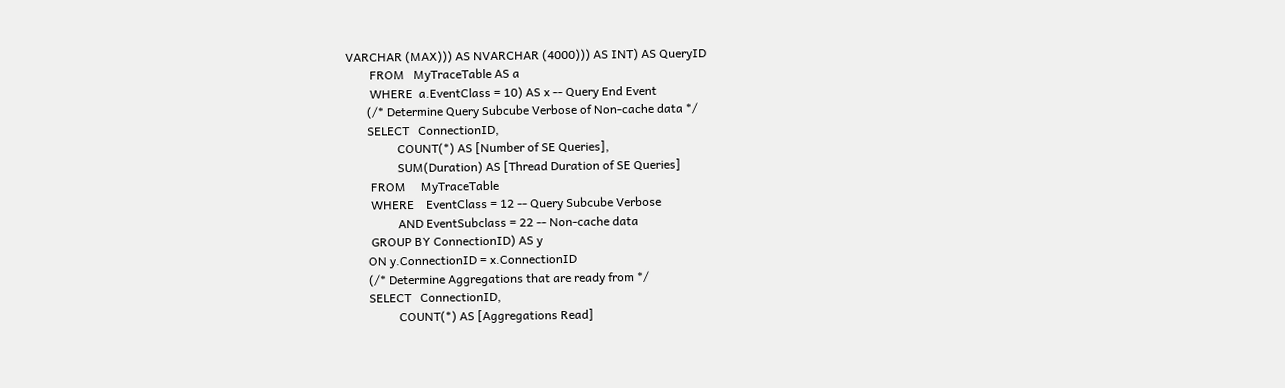VARCHAR (MAX))) AS NVARCHAR (4000))) AS INT) AS QueryID
        FROM   MyTraceTable AS a
        WHERE  a.EventClass = 10) AS x -- Query End Event
       (/* Determine Query Subcube Verbose of Non-cache data */
       SELECT   ConnectionID,
                 COUNT(*) AS [Number of SE Queries],
                 SUM(Duration) AS [Thread Duration of SE Queries]
        FROM     MyTraceTable
        WHERE    EventClass = 12 -- Query Subcube Verbose
                 AND EventSubclass = 22 -- Non-cache data
        GROUP BY ConnectionID) AS y
       ON y.ConnectionID = x.ConnectionID
       (/* Determine Aggregations that are ready from */
       SELECT   ConnectionID,
                 COUNT(*) AS [Aggregations Read]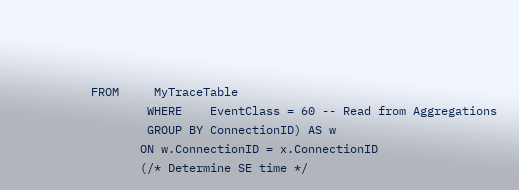FROM     MyTraceTable
        WHERE    EventClass = 60 -- Read from Aggregations
        GROUP BY ConnectionID) AS w
       ON w.ConnectionID = x.ConnectionID
       (/* Determine SE time */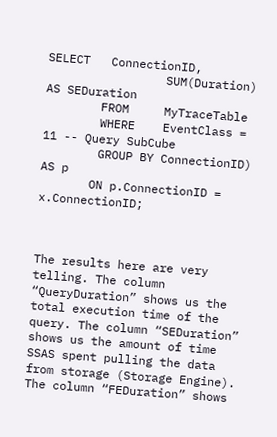SELECT   ConnectionID,
                 SUM(Duration) AS SEDuration
        FROM     MyTraceTable
        WHERE    EventClass = 11 -- Query SubCube
        GROUP BY ConnectionID) AS p
       ON p.ConnectionID = x.ConnectionID;



The results here are very telling. The column “QueryDuration” shows us the total execution time of the query. The column “SEDuration” shows us the amount of time SSAS spent pulling the data from storage (Storage Engine). The column “FEDuration” shows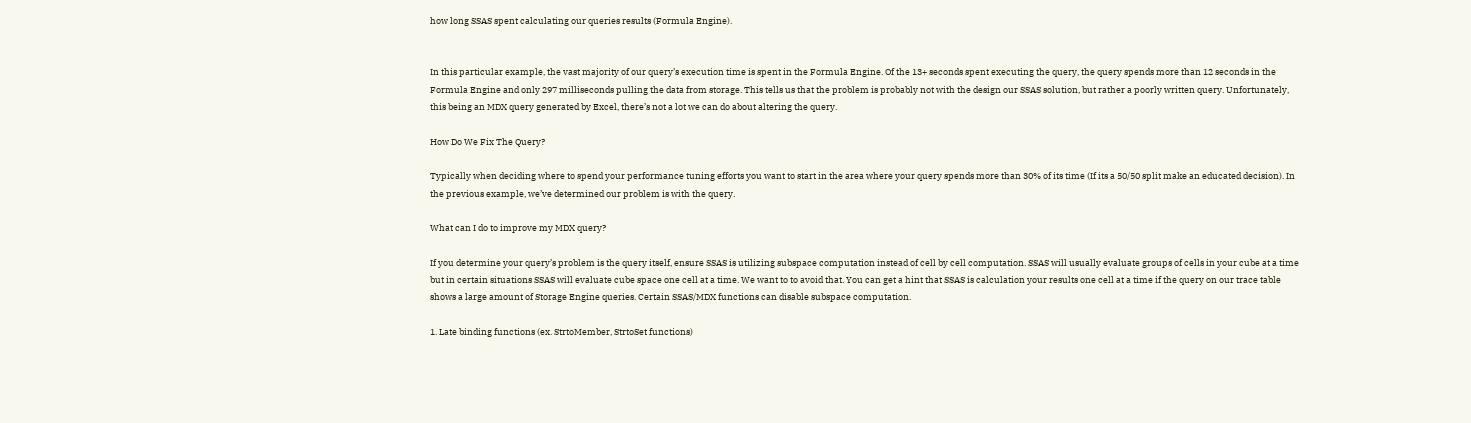how long SSAS spent calculating our queries results (Formula Engine).


In this particular example, the vast majority of our query’s execution time is spent in the Formula Engine. Of the 13+ seconds spent executing the query, the query spends more than 12 seconds in the Formula Engine and only 297 milliseconds pulling the data from storage. This tells us that the problem is probably not with the design our SSAS solution, but rather a poorly written query. Unfortunately, this being an MDX query generated by Excel, there’s not a lot we can do about altering the query.

How Do We Fix The Query?

Typically when deciding where to spend your performance tuning efforts you want to start in the area where your query spends more than 30% of its time (If its a 50/50 split make an educated decision). In the previous example, we’ve determined our problem is with the query.

What can I do to improve my MDX query?

If you determine your query’s problem is the query itself, ensure SSAS is utilizing subspace computation instead of cell by cell computation. SSAS will usually evaluate groups of cells in your cube at a time but in certain situations SSAS will evaluate cube space one cell at a time. We want to to avoid that. You can get a hint that SSAS is calculation your results one cell at a time if the query on our trace table shows a large amount of Storage Engine queries. Certain SSAS/MDX functions can disable subspace computation.

1. Late binding functions (ex. StrtoMember, StrtoSet functions)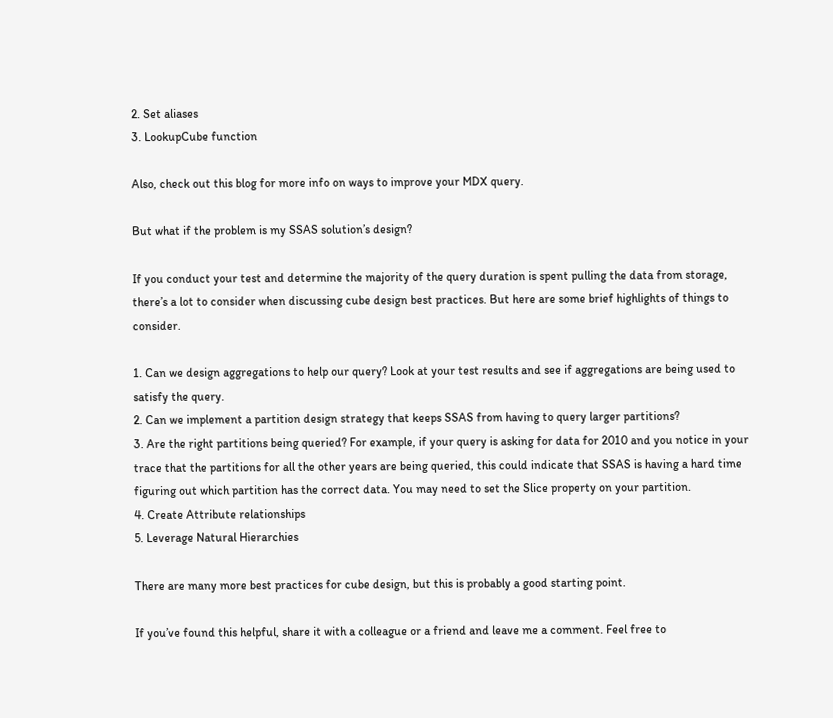2. Set aliases
3. LookupCube function

Also, check out this blog for more info on ways to improve your MDX query.

But what if the problem is my SSAS solution’s design?

If you conduct your test and determine the majority of the query duration is spent pulling the data from storage, there’s a lot to consider when discussing cube design best practices. But here are some brief highlights of things to consider.

1. Can we design aggregations to help our query? Look at your test results and see if aggregations are being used to satisfy the query.
2. Can we implement a partition design strategy that keeps SSAS from having to query larger partitions?
3. Are the right partitions being queried? For example, if your query is asking for data for 2010 and you notice in your trace that the partitions for all the other years are being queried, this could indicate that SSAS is having a hard time figuring out which partition has the correct data. You may need to set the Slice property on your partition.
4. Create Attribute relationships
5. Leverage Natural Hierarchies

There are many more best practices for cube design, but this is probably a good starting point.

If you’ve found this helpful, share it with a colleague or a friend and leave me a comment. Feel free to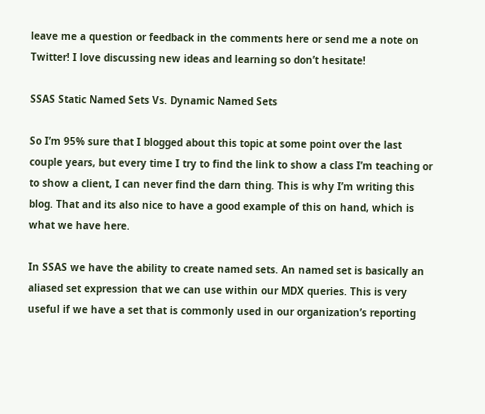leave me a question or feedback in the comments here or send me a note on Twitter! I love discussing new ideas and learning so don’t hesitate!

SSAS Static Named Sets Vs. Dynamic Named Sets

So I’m 95% sure that I blogged about this topic at some point over the last couple years, but every time I try to find the link to show a class I’m teaching or to show a client, I can never find the darn thing. This is why I’m writing this blog. That and its also nice to have a good example of this on hand, which is what we have here.

In SSAS we have the ability to create named sets. An named set is basically an aliased set expression that we can use within our MDX queries. This is very useful if we have a set that is commonly used in our organization’s reporting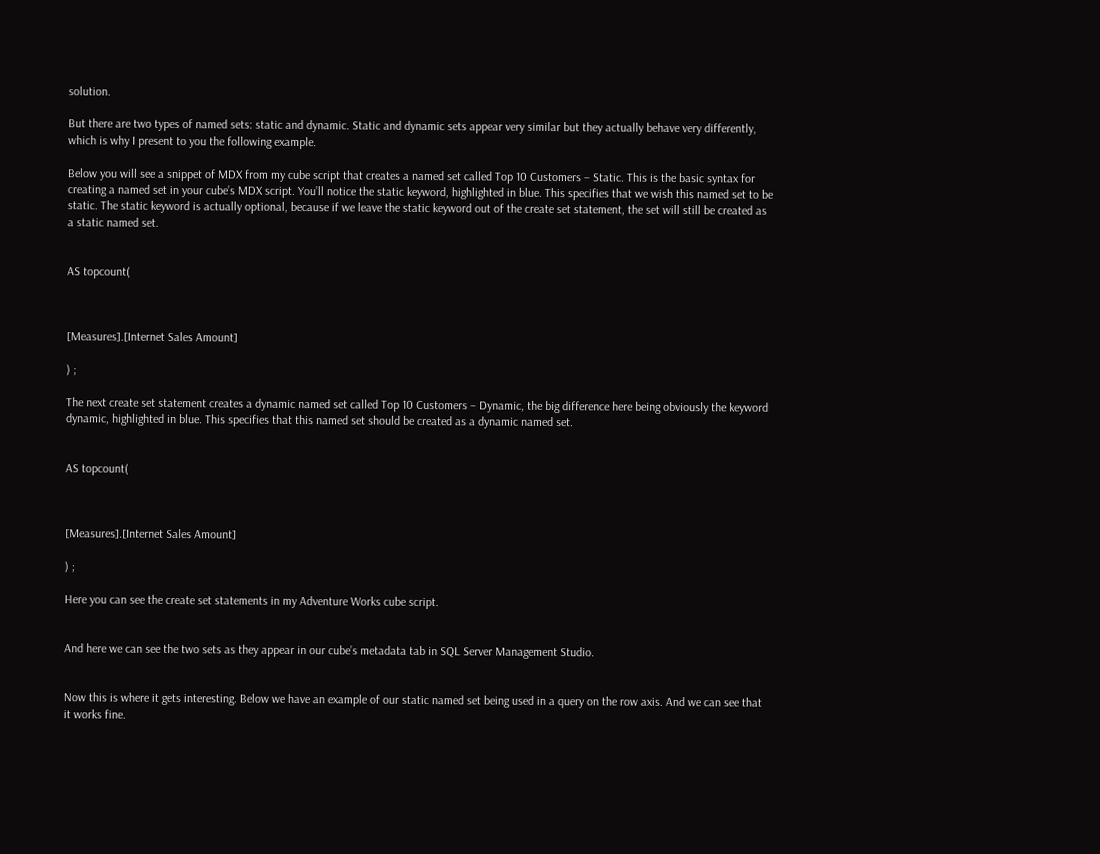solution.

But there are two types of named sets: static and dynamic. Static and dynamic sets appear very similar but they actually behave very differently, which is why I present to you the following example.

Below you will see a snippet of MDX from my cube script that creates a named set called Top 10 Customers – Static. This is the basic syntax for creating a named set in your cube’s MDX script. You’ll notice the static keyword, highlighted in blue. This specifies that we wish this named set to be static. The static keyword is actually optional, because if we leave the static keyword out of the create set statement, the set will still be created as a static named set.


AS topcount(



[Measures].[Internet Sales Amount]

) ;

The next create set statement creates a dynamic named set called Top 10 Customers – Dynamic, the big difference here being obviously the keyword dynamic, highlighted in blue. This specifies that this named set should be created as a dynamic named set.


AS topcount(



[Measures].[Internet Sales Amount]

) ;

Here you can see the create set statements in my Adventure Works cube script.


And here we can see the two sets as they appear in our cube’s metadata tab in SQL Server Management Studio.


Now this is where it gets interesting. Below we have an example of our static named set being used in a query on the row axis. And we can see that it works fine.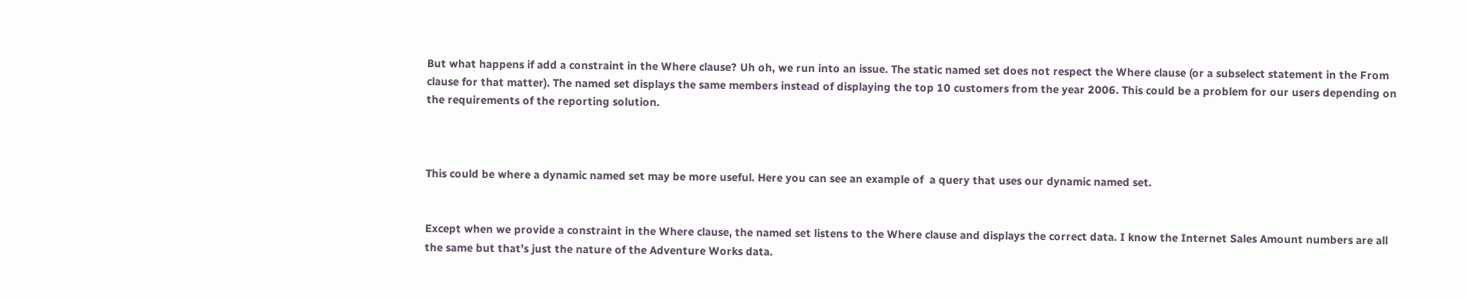But what happens if add a constraint in the Where clause? Uh oh, we run into an issue. The static named set does not respect the Where clause (or a subselect statement in the From clause for that matter). The named set displays the same members instead of displaying the top 10 customers from the year 2006. This could be a problem for our users depending on the requirements of the reporting solution.



This could be where a dynamic named set may be more useful. Here you can see an example of  a query that uses our dynamic named set.


Except when we provide a constraint in the Where clause, the named set listens to the Where clause and displays the correct data. I know the Internet Sales Amount numbers are all the same but that’s just the nature of the Adventure Works data.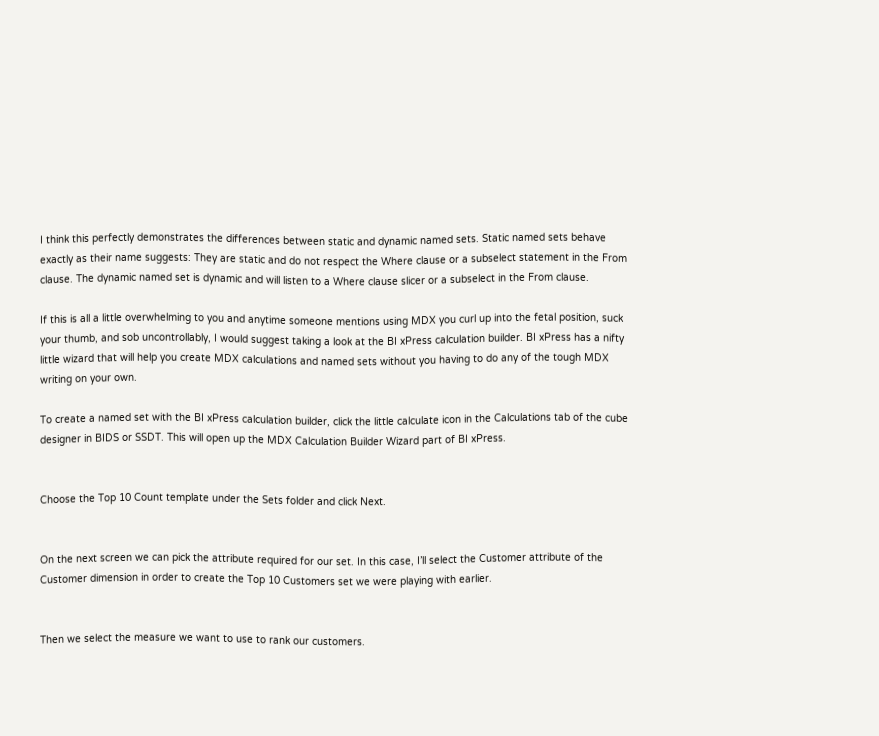I think this perfectly demonstrates the differences between static and dynamic named sets. Static named sets behave exactly as their name suggests: They are static and do not respect the Where clause or a subselect statement in the From clause. The dynamic named set is dynamic and will listen to a Where clause slicer or a subselect in the From clause.

If this is all a little overwhelming to you and anytime someone mentions using MDX you curl up into the fetal position, suck your thumb, and sob uncontrollably, I would suggest taking a look at the BI xPress calculation builder. BI xPress has a nifty little wizard that will help you create MDX calculations and named sets without you having to do any of the tough MDX writing on your own.

To create a named set with the BI xPress calculation builder, click the little calculate icon in the Calculations tab of the cube designer in BIDS or SSDT. This will open up the MDX Calculation Builder Wizard part of BI xPress.


Choose the Top 10 Count template under the Sets folder and click Next.


On the next screen we can pick the attribute required for our set. In this case, I’ll select the Customer attribute of the Customer dimension in order to create the Top 10 Customers set we were playing with earlier.


Then we select the measure we want to use to rank our customers.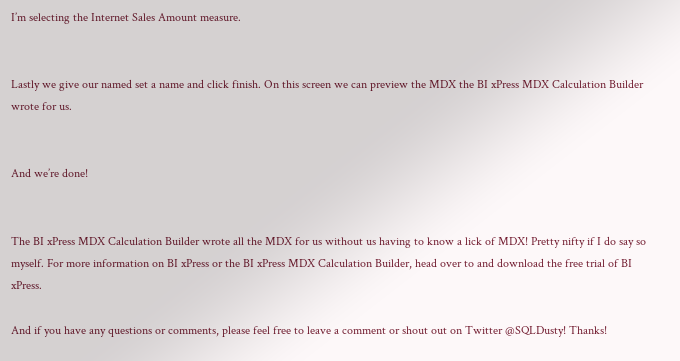I’m selecting the Internet Sales Amount measure.


Lastly we give our named set a name and click finish. On this screen we can preview the MDX the BI xPress MDX Calculation Builder wrote for us.


And we’re done!


The BI xPress MDX Calculation Builder wrote all the MDX for us without us having to know a lick of MDX! Pretty nifty if I do say so myself. For more information on BI xPress or the BI xPress MDX Calculation Builder, head over to and download the free trial of BI xPress.

And if you have any questions or comments, please feel free to leave a comment or shout out on Twitter @SQLDusty! Thanks!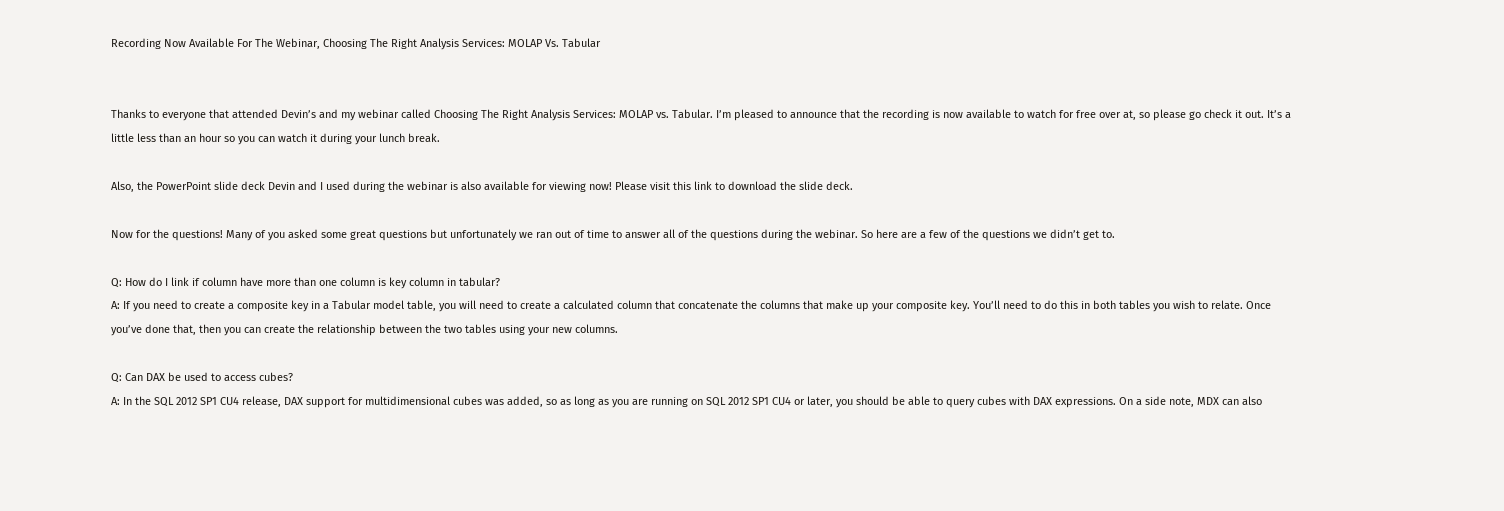Recording Now Available For The Webinar, Choosing The Right Analysis Services: MOLAP Vs. Tabular


Thanks to everyone that attended Devin’s and my webinar called Choosing The Right Analysis Services: MOLAP vs. Tabular. I’m pleased to announce that the recording is now available to watch for free over at, so please go check it out. It’s a little less than an hour so you can watch it during your lunch break.

Also, the PowerPoint slide deck Devin and I used during the webinar is also available for viewing now! Please visit this link to download the slide deck.

Now for the questions! Many of you asked some great questions but unfortunately we ran out of time to answer all of the questions during the webinar. So here are a few of the questions we didn’t get to.

Q: How do I link if column have more than one column is key column in tabular?
A: If you need to create a composite key in a Tabular model table, you will need to create a calculated column that concatenate the columns that make up your composite key. You’ll need to do this in both tables you wish to relate. Once you’ve done that, then you can create the relationship between the two tables using your new columns.

Q: Can DAX be used to access cubes?
A: In the SQL 2012 SP1 CU4 release, DAX support for multidimensional cubes was added, so as long as you are running on SQL 2012 SP1 CU4 or later, you should be able to query cubes with DAX expressions. On a side note, MDX can also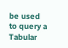be used to query a Tabular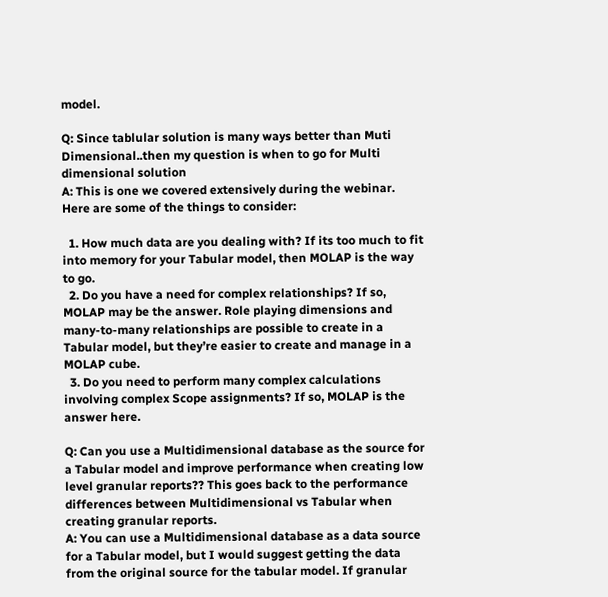model.

Q: Since tablular solution is many ways better than Muti Dimensional..then my question is when to go for Multi dimensional solution
A: This is one we covered extensively during the webinar. Here are some of the things to consider:

  1. How much data are you dealing with? If its too much to fit into memory for your Tabular model, then MOLAP is the way to go.
  2. Do you have a need for complex relationships? If so, MOLAP may be the answer. Role playing dimensions and many-to-many relationships are possible to create in a Tabular model, but they’re easier to create and manage in a MOLAP cube.
  3. Do you need to perform many complex calculations involving complex Scope assignments? If so, MOLAP is the answer here.

Q: Can you use a Multidimensional database as the source for a Tabular model and improve performance when creating low level granular reports?? This goes back to the performance differences between Multidimensional vs Tabular when creating granular reports.
A: You can use a Multidimensional database as a data source for a Tabular model, but I would suggest getting the data from the original source for the tabular model. If granular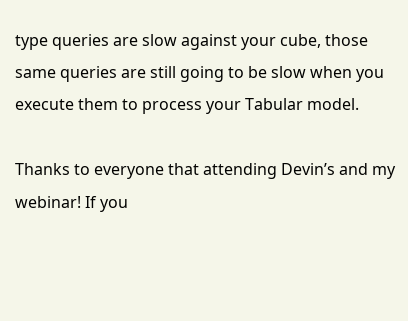type queries are slow against your cube, those same queries are still going to be slow when you execute them to process your Tabular model.

Thanks to everyone that attending Devin’s and my webinar! If you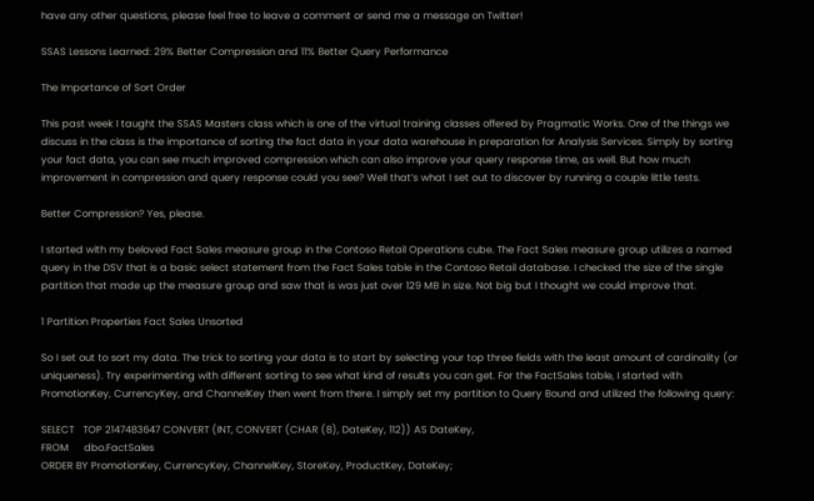have any other questions, please feel free to leave a comment or send me a message on Twitter!

SSAS Lessons Learned: 29% Better Compression and 11% Better Query Performance

The Importance of Sort Order

This past week I taught the SSAS Masters class which is one of the virtual training classes offered by Pragmatic Works. One of the things we discuss in the class is the importance of sorting the fact data in your data warehouse in preparation for Analysis Services. Simply by sorting your fact data, you can see much improved compression which can also improve your query response time, as well. But how much improvement in compression and query response could you see? Well that’s what I set out to discover by running a couple little tests.

Better Compression? Yes, please.

I started with my beloved Fact Sales measure group in the Contoso Retail Operations cube. The Fact Sales measure group utilizes a named query in the DSV that is a basic select statement from the Fact Sales table in the Contoso Retail database. I checked the size of the single partition that made up the measure group and saw that is was just over 129 MB in size. Not big but I thought we could improve that.

1 Partition Properties Fact Sales Unsorted

So I set out to sort my data. The trick to sorting your data is to start by selecting your top three fields with the least amount of cardinality (or uniqueness). Try experimenting with different sorting to see what kind of results you can get. For the FactSales table, I started with PromotionKey, CurrencyKey, and ChannelKey then went from there. I simply set my partition to Query Bound and utilized the following query:

SELECT   TOP 2147483647 CONVERT (INT, CONVERT (CHAR (8), DateKey, 112)) AS DateKey,
FROM     dbo.FactSales
ORDER BY PromotionKey, CurrencyKey, ChannelKey, StoreKey, ProductKey, DateKey;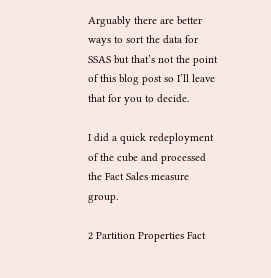Arguably there are better ways to sort the data for SSAS but that’s not the point of this blog post so I’ll leave that for you to decide.

I did a quick redeployment of the cube and processed the Fact Sales measure group.

2 Partition Properties Fact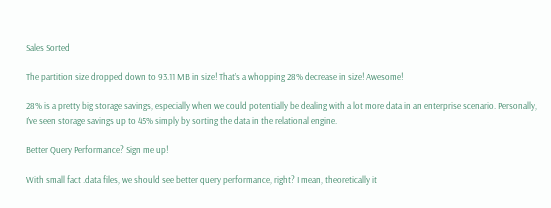Sales Sorted

The partition size dropped down to 93.11 MB in size! That’s a whopping 28% decrease in size! Awesome!

28% is a pretty big storage savings, especially when we could potentially be dealing with a lot more data in an enterprise scenario. Personally, I’ve seen storage savings up to 45% simply by sorting the data in the relational engine.

Better Query Performance? Sign me up!

With small fact .data files, we should see better query performance, right? I mean, theoretically it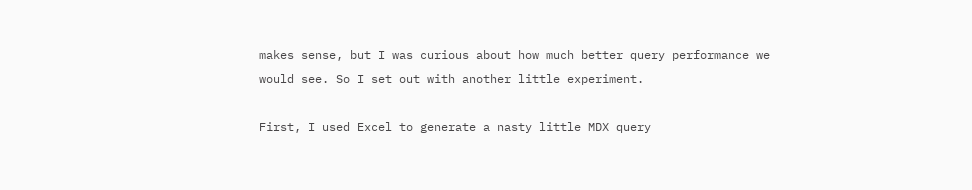makes sense, but I was curious about how much better query performance we would see. So I set out with another little experiment.

First, I used Excel to generate a nasty little MDX query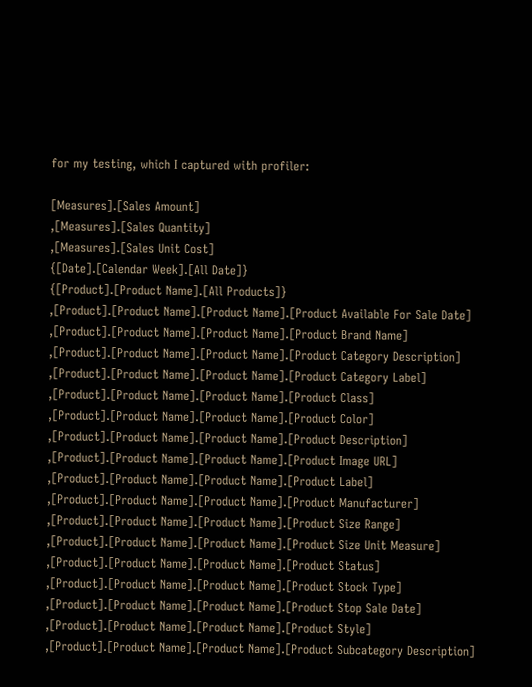for my testing, which I captured with profiler:

[Measures].[Sales Amount]
,[Measures].[Sales Quantity]
,[Measures].[Sales Unit Cost]
{[Date].[Calendar Week].[All Date]}
{[Product].[Product Name].[All Products]}
,[Product].[Product Name].[Product Name].[Product Available For Sale Date]
,[Product].[Product Name].[Product Name].[Product Brand Name]
,[Product].[Product Name].[Product Name].[Product Category Description]
,[Product].[Product Name].[Product Name].[Product Category Label]
,[Product].[Product Name].[Product Name].[Product Class]
,[Product].[Product Name].[Product Name].[Product Color]
,[Product].[Product Name].[Product Name].[Product Description]
,[Product].[Product Name].[Product Name].[Product Image URL]
,[Product].[Product Name].[Product Name].[Product Label]
,[Product].[Product Name].[Product Name].[Product Manufacturer]
,[Product].[Product Name].[Product Name].[Product Size Range]
,[Product].[Product Name].[Product Name].[Product Size Unit Measure]
,[Product].[Product Name].[Product Name].[Product Status]
,[Product].[Product Name].[Product Name].[Product Stock Type]
,[Product].[Product Name].[Product Name].[Product Stop Sale Date]
,[Product].[Product Name].[Product Name].[Product Style]
,[Product].[Product Name].[Product Name].[Product Subcategory Description]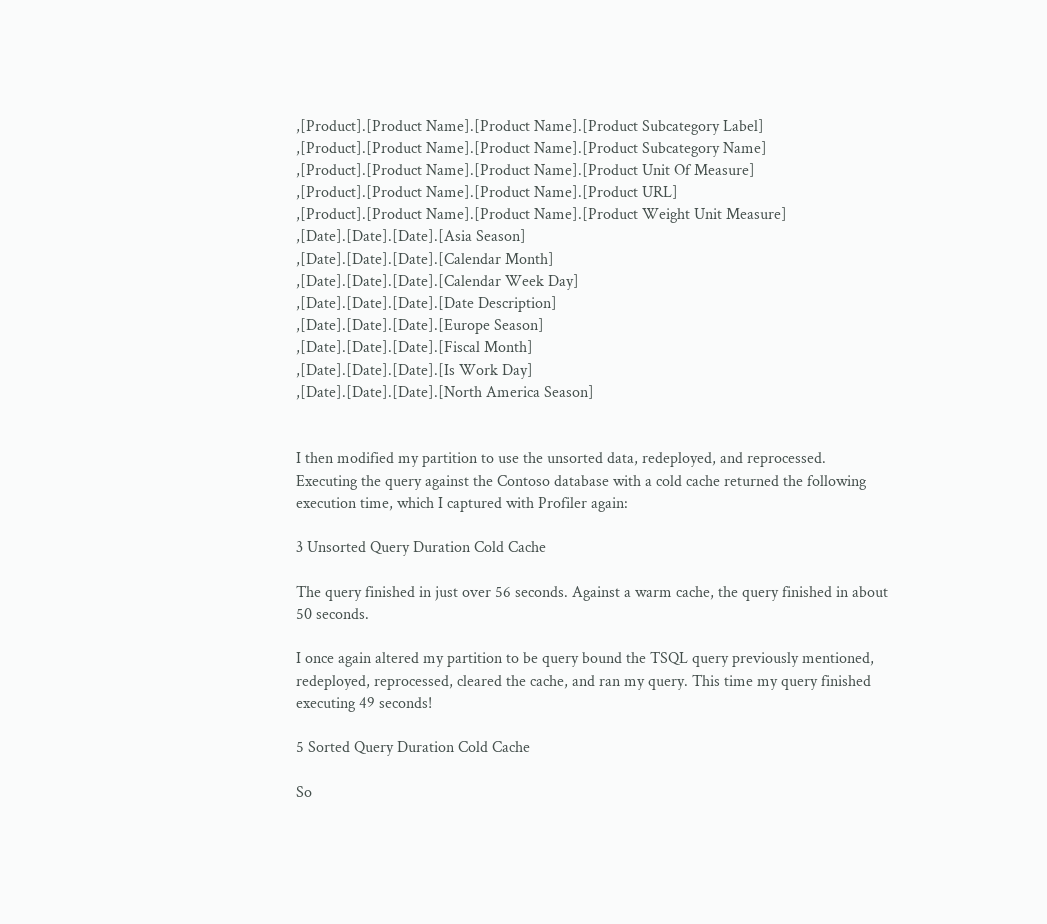,[Product].[Product Name].[Product Name].[Product Subcategory Label]
,[Product].[Product Name].[Product Name].[Product Subcategory Name]
,[Product].[Product Name].[Product Name].[Product Unit Of Measure]
,[Product].[Product Name].[Product Name].[Product URL]
,[Product].[Product Name].[Product Name].[Product Weight Unit Measure]
,[Date].[Date].[Date].[Asia Season]
,[Date].[Date].[Date].[Calendar Month]
,[Date].[Date].[Date].[Calendar Week Day]
,[Date].[Date].[Date].[Date Description]
,[Date].[Date].[Date].[Europe Season]
,[Date].[Date].[Date].[Fiscal Month]
,[Date].[Date].[Date].[Is Work Day]
,[Date].[Date].[Date].[North America Season]


I then modified my partition to use the unsorted data, redeployed, and reprocessed. Executing the query against the Contoso database with a cold cache returned the following execution time, which I captured with Profiler again:

3 Unsorted Query Duration Cold Cache

The query finished in just over 56 seconds. Against a warm cache, the query finished in about 50 seconds.

I once again altered my partition to be query bound the TSQL query previously mentioned, redeployed, reprocessed, cleared the cache, and ran my query. This time my query finished executing 49 seconds!

5 Sorted Query Duration Cold Cache

So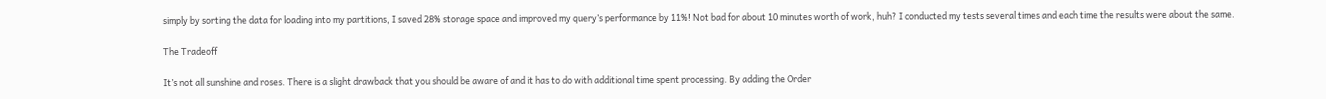simply by sorting the data for loading into my partitions, I saved 28% storage space and improved my query’s performance by 11%! Not bad for about 10 minutes worth of work, huh? I conducted my tests several times and each time the results were about the same.

The Tradeoff

It’s not all sunshine and roses. There is a slight drawback that you should be aware of and it has to do with additional time spent processing. By adding the Order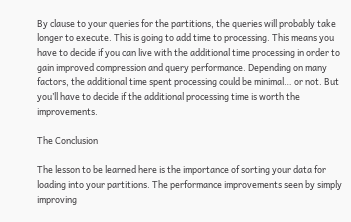By clause to your queries for the partitions, the queries will probably take longer to execute. This is going to add time to processing. This means you have to decide if you can live with the additional time processing in order to gain improved compression and query performance. Depending on many factors, the additional time spent processing could be minimal… or not. But you’ll have to decide if the additional processing time is worth the improvements.

The Conclusion

The lesson to be learned here is the importance of sorting your data for loading into your partitions. The performance improvements seen by simply improving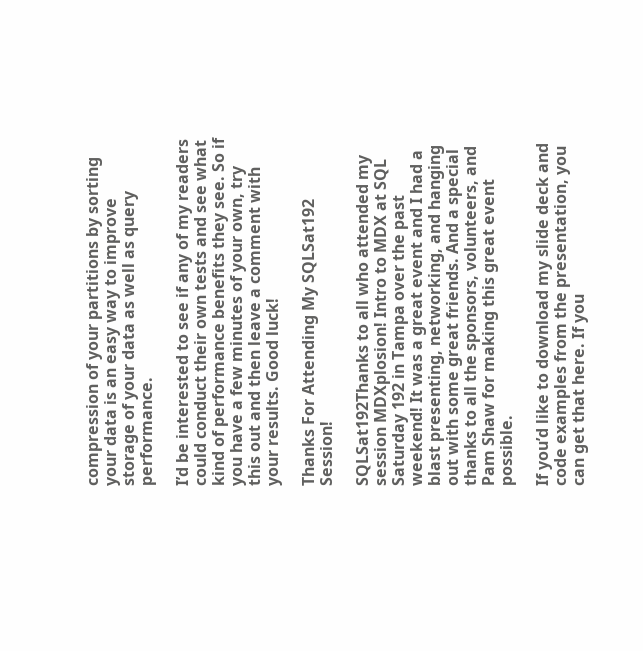compression of your partitions by sorting your data is an easy way to improve storage of your data as well as query performance.

I’d be interested to see if any of my readers could conduct their own tests and see what kind of performance benefits they see. So if you have a few minutes of your own, try this out and then leave a comment with your results. Good luck!

Thanks For Attending My SQLSat192 Session!

SQLSat192Thanks to all who attended my session MDXplosion! Intro to MDX at SQL Saturday 192 in Tampa over the past weekend! It was a great event and I had a blast presenting, networking, and hanging out with some great friends. And a special thanks to all the sponsors, volunteers, and Pam Shaw for making this great event possible.

If you’d like to download my slide deck and code examples from the presentation, you can get that here. If you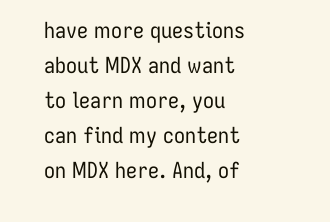have more questions about MDX and want to learn more, you can find my content on MDX here. And, of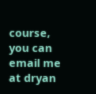course, you can email me at dryan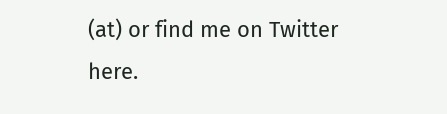(at) or find me on Twitter here.